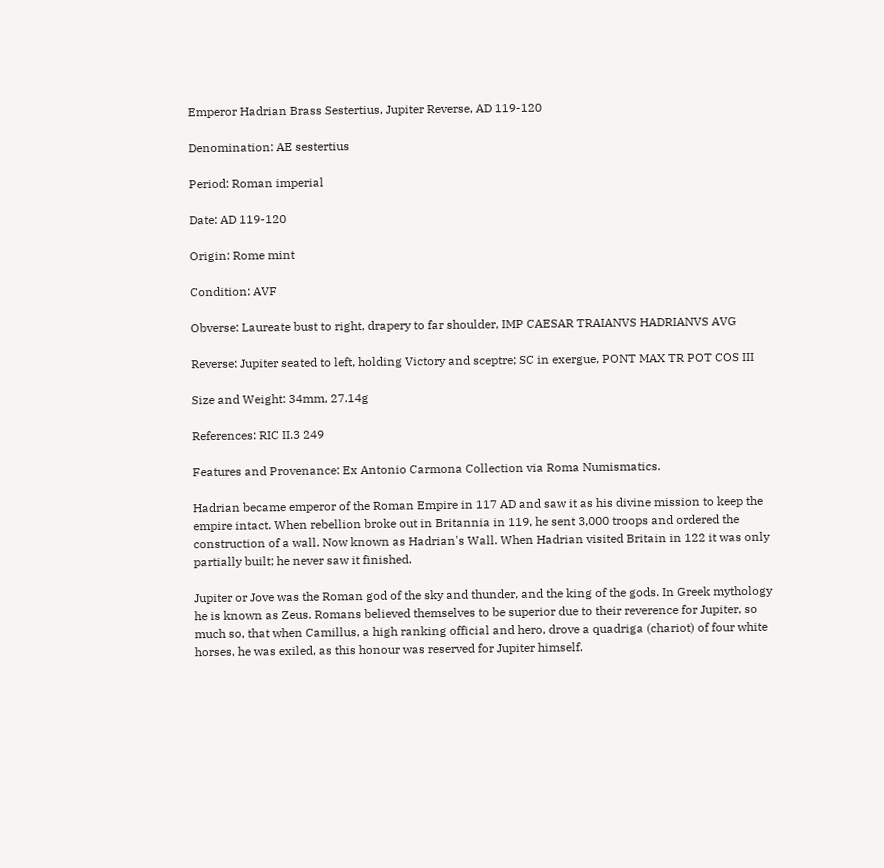Emperor Hadrian Brass Sestertius, Jupiter Reverse, AD 119-120

Denomination: AE sestertius

Period: Roman imperial

Date: AD 119-120

Origin: Rome mint

Condition: AVF

Obverse: Laureate bust to right, drapery to far shoulder, IMP CAESAR TRAIANVS HADRIANVS AVG

Reverse: Jupiter seated to left, holding Victory and sceptre; SC in exergue, PONT MAX TR POT COS III

Size and Weight: 34mm, 27.14g

References: RIC II.3 249

Features and Provenance: Ex Antonio Carmona Collection via Roma Numismatics.

Hadrian became emperor of the Roman Empire in 117 AD and saw it as his divine mission to keep the empire intact. When rebellion broke out in Britannia in 119, he sent 3,000 troops and ordered the construction of a wall. Now known as Hadrian's Wall. When Hadrian visited Britain in 122 it was only partially built; he never saw it finished.

Jupiter or Jove was the Roman god of the sky and thunder, and the king of the gods. In Greek mythology he is known as Zeus. Romans believed themselves to be superior due to their reverence for Jupiter, so much so, that when Camillus, a high ranking official and hero, drove a quadriga (chariot) of four white horses, he was exiled, as this honour was reserved for Jupiter himself.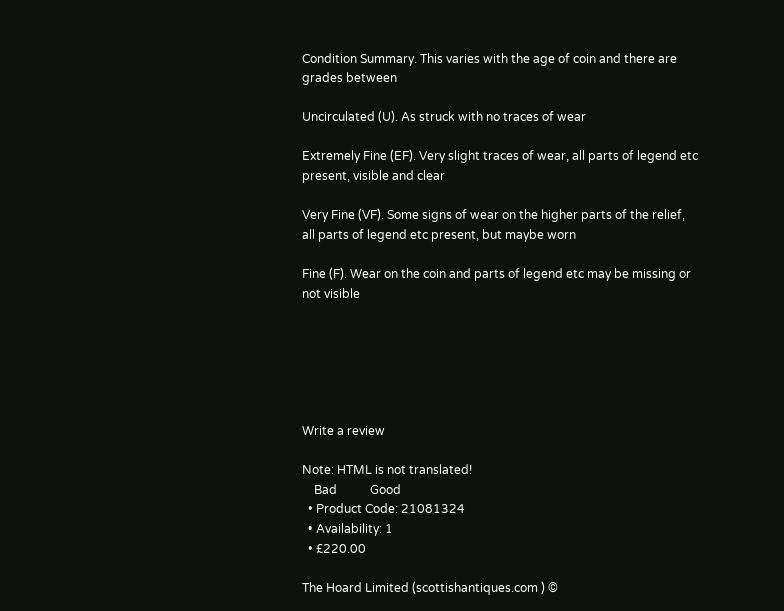Condition Summary. This varies with the age of coin and there are grades between

Uncirculated (U). As struck with no traces of wear

Extremely Fine (EF). Very slight traces of wear, all parts of legend etc present, visible and clear

Very Fine (VF). Some signs of wear on the higher parts of the relief, all parts of legend etc present, but maybe worn

Fine (F). Wear on the coin and parts of legend etc may be missing or not visible






Write a review

Note: HTML is not translated!
    Bad           Good
  • Product Code: 21081324
  • Availability: 1
  • £220.00

The Hoard Limited (scottishantiques.com ) ©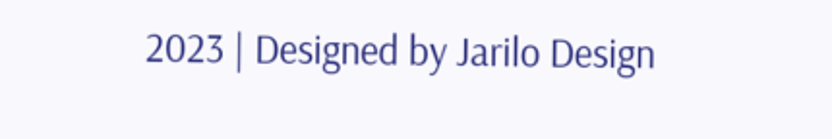2023 | Designed by Jarilo Design